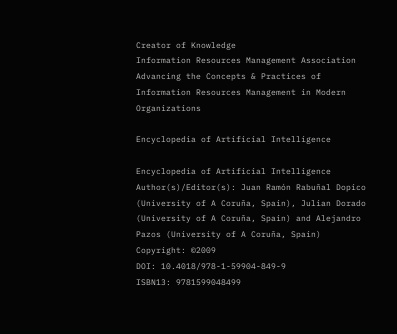Creator of Knowledge
Information Resources Management Association
Advancing the Concepts & Practices of Information Resources Management in Modern Organizations

Encyclopedia of Artificial Intelligence

Encyclopedia of Artificial Intelligence
Author(s)/Editor(s): Juan Ramón Rabuñal Dopico (University of A Coruña, Spain), Julian Dorado (University of A Coruña, Spain) and Alejandro Pazos (University of A Coruña, Spain)
Copyright: ©2009
DOI: 10.4018/978-1-59904-849-9
ISBN13: 9781599048499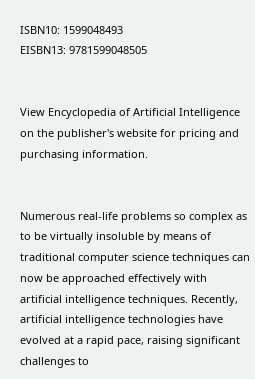ISBN10: 1599048493
EISBN13: 9781599048505


View Encyclopedia of Artificial Intelligence on the publisher's website for pricing and purchasing information.


Numerous real-life problems so complex as to be virtually insoluble by means of traditional computer science techniques can now be approached effectively with artificial intelligence techniques. Recently, artificial intelligence technologies have evolved at a rapid pace, raising significant challenges to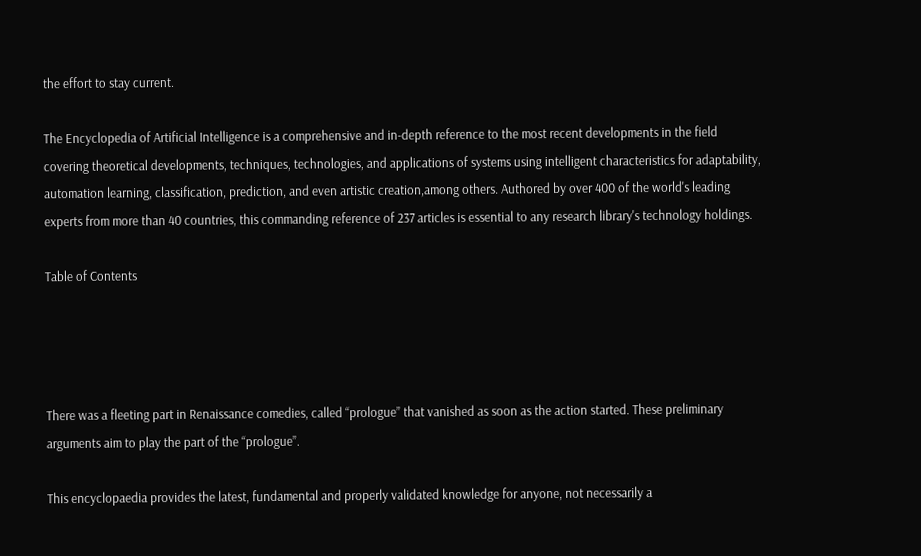the effort to stay current.

The Encyclopedia of Artificial Intelligence is a comprehensive and in-depth reference to the most recent developments in the field covering theoretical developments, techniques, technologies, and applications of systems using intelligent characteristics for adaptability, automation learning, classification, prediction, and even artistic creation,among others. Authored by over 400 of the world's leading experts from more than 40 countries, this commanding reference of 237 articles is essential to any research library's technology holdings.

Table of Contents




There was a fleeting part in Renaissance comedies, called “prologue” that vanished as soon as the action started. These preliminary arguments aim to play the part of the “prologue”.

This encyclopaedia provides the latest, fundamental and properly validated knowledge for anyone, not necessarily a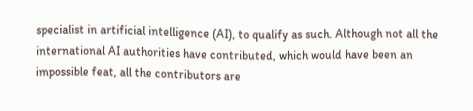specialist in artificial intelligence (AI), to qualify as such. Although not all the international AI authorities have contributed, which would have been an impossible feat, all the contributors are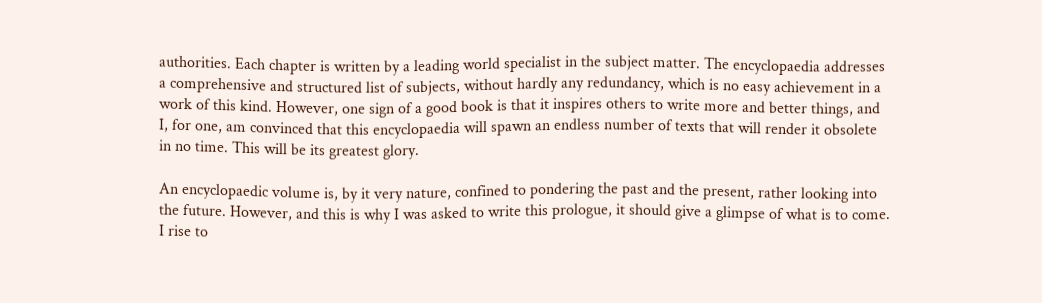authorities. Each chapter is written by a leading world specialist in the subject matter. The encyclopaedia addresses a comprehensive and structured list of subjects, without hardly any redundancy, which is no easy achievement in a work of this kind. However, one sign of a good book is that it inspires others to write more and better things, and I, for one, am convinced that this encyclopaedia will spawn an endless number of texts that will render it obsolete in no time. This will be its greatest glory.

An encyclopaedic volume is, by it very nature, confined to pondering the past and the present, rather looking into the future. However, and this is why I was asked to write this prologue, it should give a glimpse of what is to come. I rise to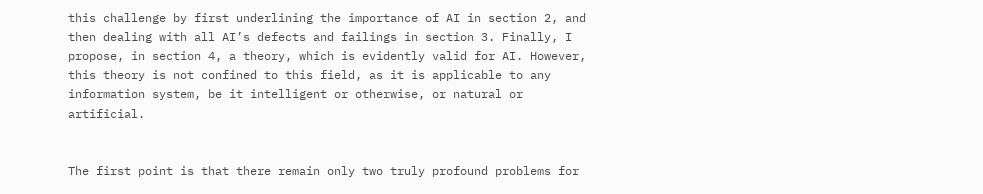this challenge by first underlining the importance of AI in section 2, and then dealing with all AI’s defects and failings in section 3. Finally, I propose, in section 4, a theory, which is evidently valid for AI. However, this theory is not confined to this field, as it is applicable to any information system, be it intelligent or otherwise, or natural or artificial.


The first point is that there remain only two truly profound problems for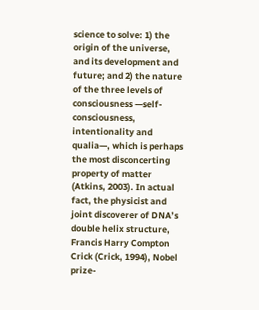science to solve: 1) the origin of the universe, and its development and future; and 2) the nature of the three levels of consciousness —self-consciousness, intentionality and qualia—, which is perhaps the most disconcerting property of matter (Atkins, 2003). In actual fact, the physicist and joint discoverer of DNA’s double helix structure, Francis Harry Compton Crick (Crick, 1994), Nobel prize-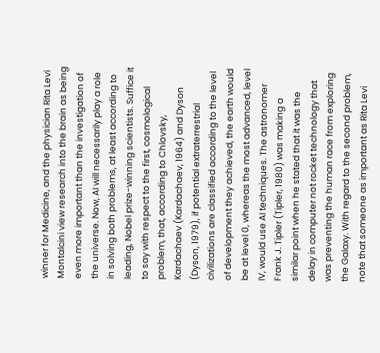winner for Medicine, and the physician Rita Levi Montalcini view research into the brain as being even more important than the investigation of the universe. Now, AI will necessarily play a role in solving both problems, at least according to leading, Nobel prize-winning scientists. Suffice it to say with respect to the first, cosmological problem, that, according to Chlovsky, Kardachaev (Kardachaev, 1964) and Dyson (Dyson, 1979), if potential extraterrestrial civilizations are classified according to the level of development they achieved, the earth would be at level 0, whereas the most advanced, level IV, would use AI techniques. The astronomer Frank J. Tipler (Tipler, 1980) was making a similar point when he stated that it was the delay in computer not rocket technology that was preventing the human race from exploring the Galaxy. With regard to the second problem, note that someone as important as Rita Levi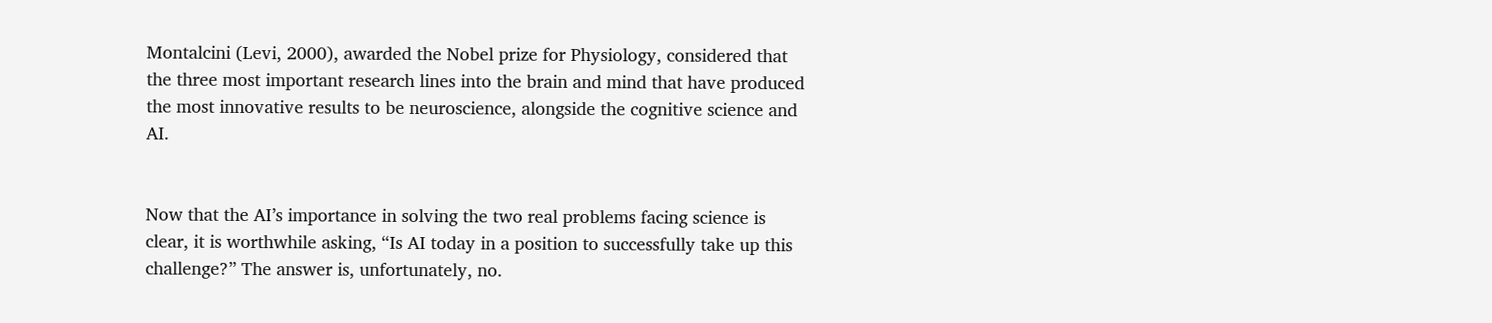Montalcini (Levi, 2000), awarded the Nobel prize for Physiology, considered that the three most important research lines into the brain and mind that have produced the most innovative results to be neuroscience, alongside the cognitive science and AI.


Now that the AI’s importance in solving the two real problems facing science is clear, it is worthwhile asking, “Is AI today in a position to successfully take up this challenge?” The answer is, unfortunately, no.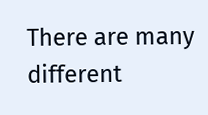There are many different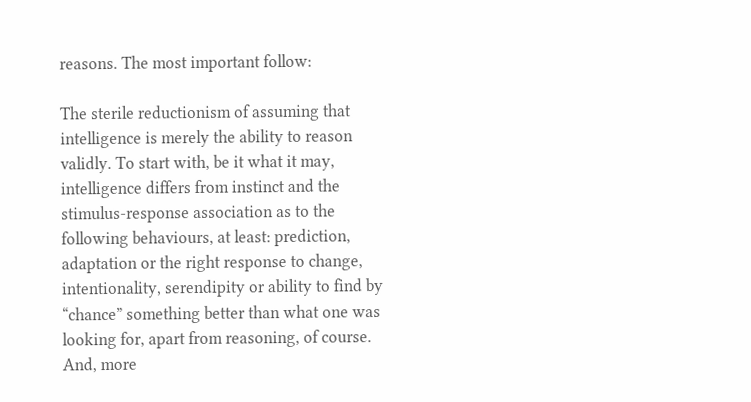reasons. The most important follow:

The sterile reductionism of assuming that intelligence is merely the ability to reason validly. To start with, be it what it may, intelligence differs from instinct and the stimulus-response association as to the following behaviours, at least: prediction, adaptation or the right response to change, intentionality, serendipity or ability to find by “chance” something better than what one was looking for, apart from reasoning, of course. And, more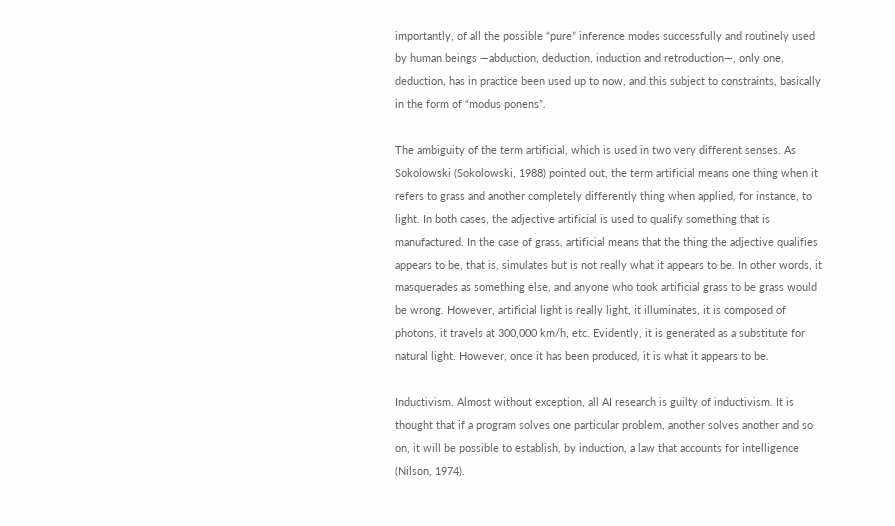importantly, of all the possible “pure” inference modes successfully and routinely used by human beings —abduction, deduction, induction and retroduction—, only one, deduction, has in practice been used up to now, and this subject to constraints, basically in the form of “modus ponens”.

The ambiguity of the term artificial, which is used in two very different senses. As Sokolowski (Sokolowski, 1988) pointed out, the term artificial means one thing when it refers to grass and another completely differently thing when applied, for instance, to light. In both cases, the adjective artificial is used to qualify something that is manufactured. In the case of grass, artificial means that the thing the adjective qualifies appears to be, that is, simulates but is not really what it appears to be. In other words, it masquerades as something else, and anyone who took artificial grass to be grass would be wrong. However, artificial light is really light, it illuminates, it is composed of photons, it travels at 300,000 km/h, etc. Evidently, it is generated as a substitute for natural light. However, once it has been produced, it is what it appears to be.

Inductivism. Almost without exception, all AI research is guilty of inductivism. It is thought that if a program solves one particular problem, another solves another and so on, it will be possible to establish, by induction, a law that accounts for intelligence (Nilson, 1974).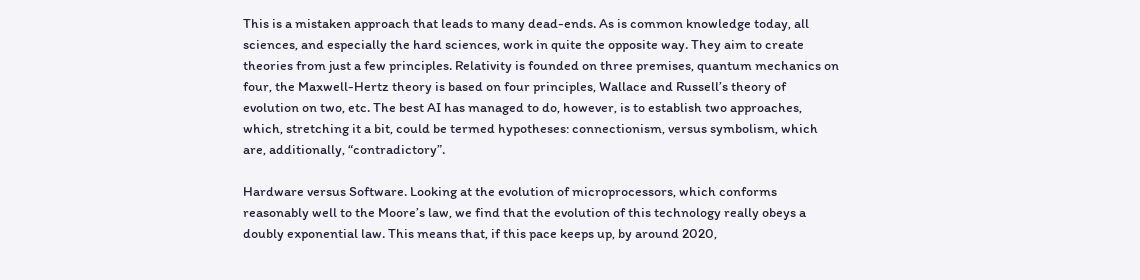This is a mistaken approach that leads to many dead-ends. As is common knowledge today, all sciences, and especially the hard sciences, work in quite the opposite way. They aim to create theories from just a few principles. Relativity is founded on three premises, quantum mechanics on four, the Maxwell-Hertz theory is based on four principles, Wallace and Russell’s theory of evolution on two, etc. The best AI has managed to do, however, is to establish two approaches, which, stretching it a bit, could be termed hypotheses: connectionism, versus symbolism, which are, additionally, “contradictory”.

Hardware versus Software. Looking at the evolution of microprocessors, which conforms reasonably well to the Moore’s law, we find that the evolution of this technology really obeys a doubly exponential law. This means that, if this pace keeps up, by around 2020,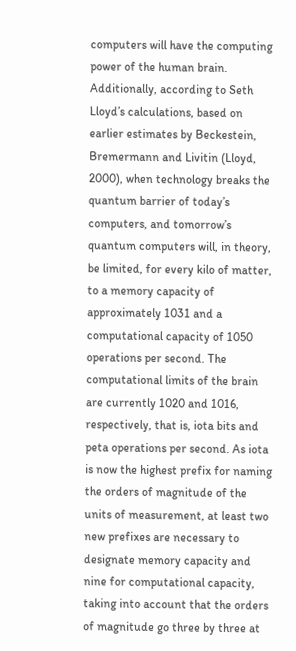computers will have the computing power of the human brain. Additionally, according to Seth Lloyd’s calculations, based on earlier estimates by Beckestein, Bremermann and Livitin (Lloyd, 2000), when technology breaks the quantum barrier of today’s computers, and tomorrow’s quantum computers will, in theory, be limited, for every kilo of matter, to a memory capacity of approximately 1031 and a computational capacity of 1050 operations per second. The computational limits of the brain are currently 1020 and 1016, respectively, that is, iota bits and peta operations per second. As iota is now the highest prefix for naming the orders of magnitude of the units of measurement, at least two new prefixes are necessary to designate memory capacity and nine for computational capacity, taking into account that the orders of magnitude go three by three at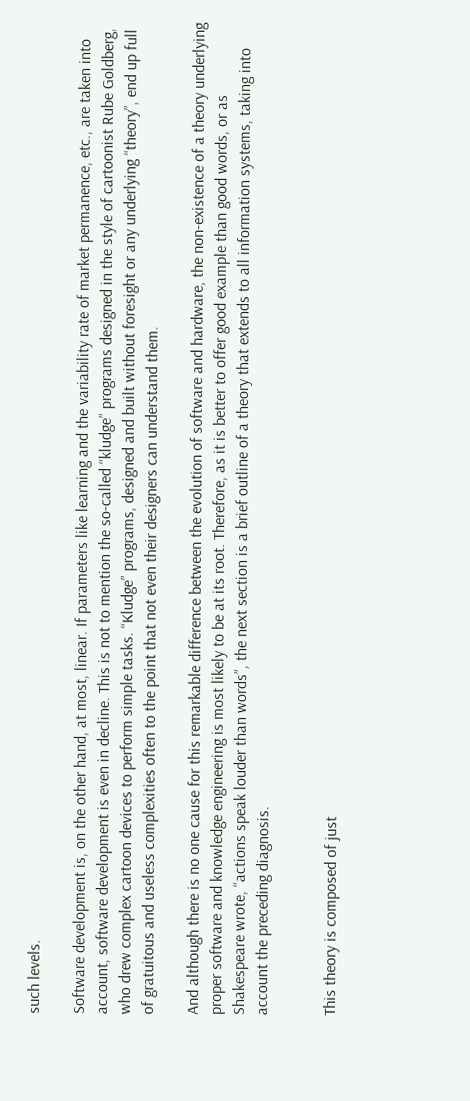such levels.

Software development is, on the other hand, at most, linear. If parameters like learning and the variability rate of market permanence, etc., are taken into account, software development is even in decline. This is not to mention the so-called “kludge” programs designed in the style of cartoonist Rube Goldberg, who drew complex cartoon devices to perform simple tasks. “Kludge” programs, designed and built without foresight or any underlying “theory”, end up full of gratuitous and useless complexities often to the point that not even their designers can understand them.

And although there is no one cause for this remarkable difference between the evolution of software and hardware, the non-existence of a theory underlying proper software and knowledge engineering is most likely to be at its root. Therefore, as it is better to offer good example than good words, or as Shakespeare wrote, “actions speak louder than words”, the next section is a brief outline of a theory that extends to all information systems, taking into account the preceding diagnosis.


This theory is composed of just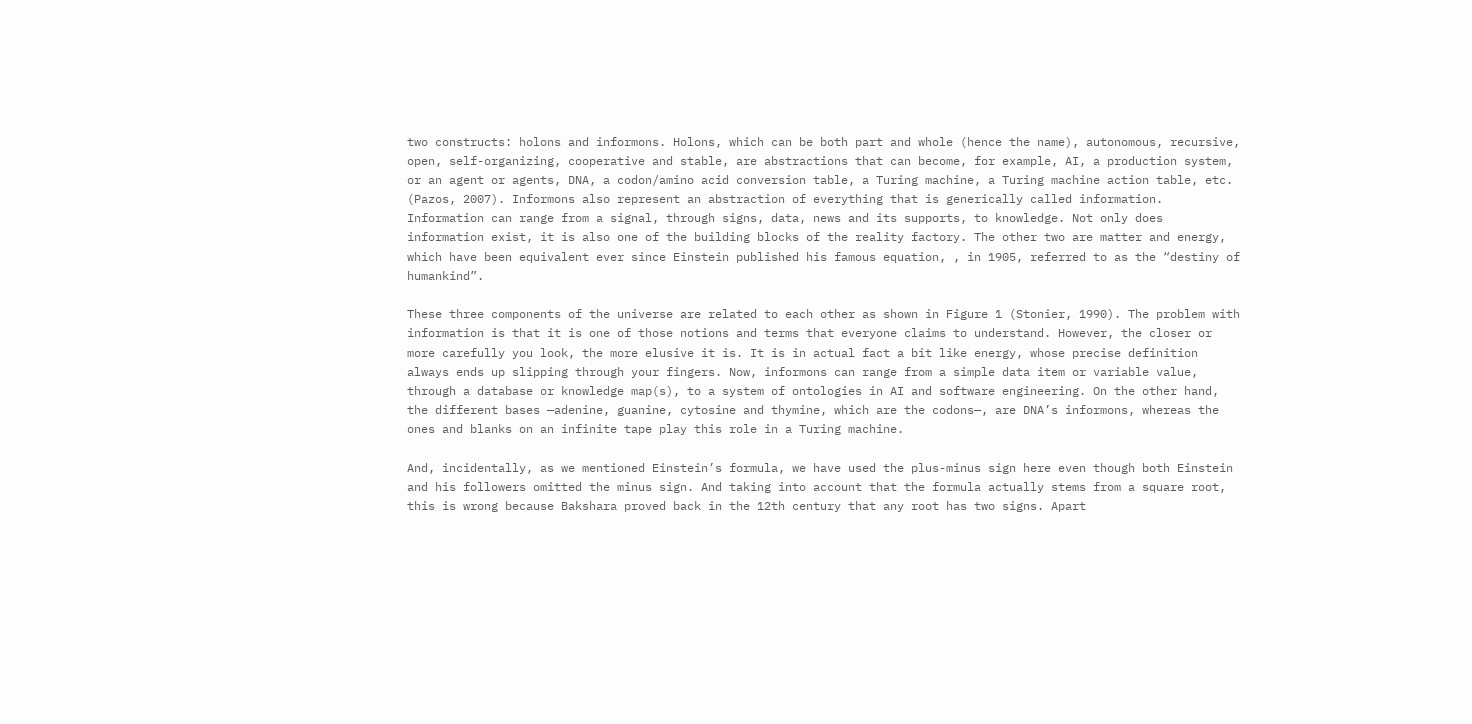two constructs: holons and informons. Holons, which can be both part and whole (hence the name), autonomous, recursive, open, self-organizing, cooperative and stable, are abstractions that can become, for example, AI, a production system, or an agent or agents, DNA, a codon/amino acid conversion table, a Turing machine, a Turing machine action table, etc. (Pazos, 2007). Informons also represent an abstraction of everything that is generically called information. Information can range from a signal, through signs, data, news and its supports, to knowledge. Not only does information exist, it is also one of the building blocks of the reality factory. The other two are matter and energy, which have been equivalent ever since Einstein published his famous equation, , in 1905, referred to as the “destiny of humankind”.

These three components of the universe are related to each other as shown in Figure 1 (Stonier, 1990). The problem with information is that it is one of those notions and terms that everyone claims to understand. However, the closer or more carefully you look, the more elusive it is. It is in actual fact a bit like energy, whose precise definition always ends up slipping through your fingers. Now, informons can range from a simple data item or variable value, through a database or knowledge map(s), to a system of ontologies in AI and software engineering. On the other hand, the different bases —adenine, guanine, cytosine and thymine, which are the codons—, are DNA’s informons, whereas the ones and blanks on an infinite tape play this role in a Turing machine.

And, incidentally, as we mentioned Einstein’s formula, we have used the plus-minus sign here even though both Einstein and his followers omitted the minus sign. And taking into account that the formula actually stems from a square root, this is wrong because Bakshara proved back in the 12th century that any root has two signs. Apart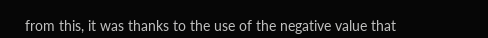from this, it was thanks to the use of the negative value that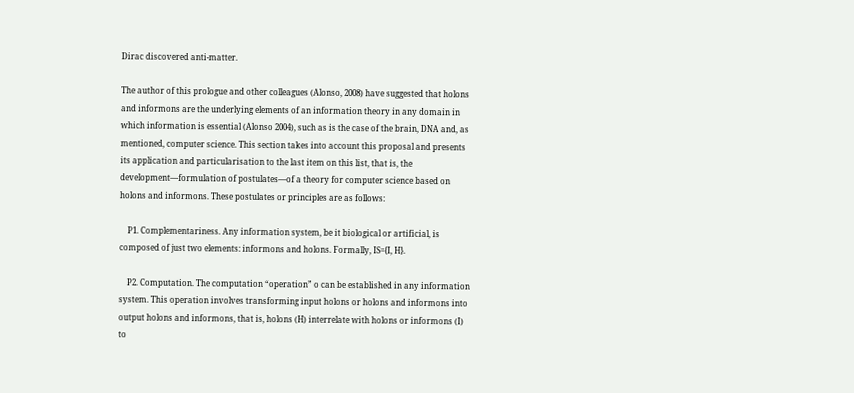Dirac discovered anti-matter.

The author of this prologue and other colleagues (Alonso, 2008) have suggested that holons and informons are the underlying elements of an information theory in any domain in which information is essential (Alonso 2004), such as is the case of the brain, DNA and, as mentioned, computer science. This section takes into account this proposal and presents its application and particularisation to the last item on this list, that is, the development—formulation of postulates—of a theory for computer science based on holons and informons. These postulates or principles are as follows:

    P1. Complementariness. Any information system, be it biological or artificial, is composed of just two elements: informons and holons. Formally, IS={I, H}.

    P2. Computation. The computation “operation” o can be established in any information system. This operation involves transforming input holons or holons and informons into output holons and informons, that is, holons (H) interrelate with holons or informons (I) to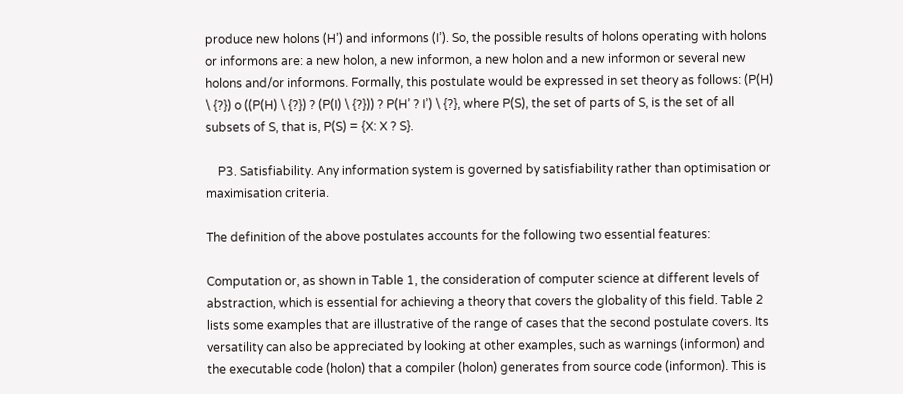produce new holons (H’) and informons (I’). So, the possible results of holons operating with holons or informons are: a new holon, a new informon, a new holon and a new informon or several new holons and/or informons. Formally, this postulate would be expressed in set theory as follows: (P(H) \ {?}) o ((P(H) \ {?}) ? (P(I) \ {?})) ? P(H’ ? I’) \ {?}, where P(S), the set of parts of S, is the set of all subsets of S, that is, P(S) = {X: X ? S}.

    P3. Satisfiability. Any information system is governed by satisfiability rather than optimisation or maximisation criteria.

The definition of the above postulates accounts for the following two essential features:

Computation or, as shown in Table 1, the consideration of computer science at different levels of abstraction, which is essential for achieving a theory that covers the globality of this field. Table 2 lists some examples that are illustrative of the range of cases that the second postulate covers. Its versatility can also be appreciated by looking at other examples, such as warnings (informon) and the executable code (holon) that a compiler (holon) generates from source code (informon). This is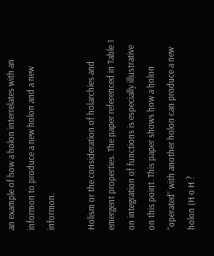an example of how a holon interrelates with an informon to produce a new holon and a new informon.

Holism or the consideration of holarchies and emergent properties. The paper referenced in Table 1 on integration of functions is especially illustrative on this point. This paper shows how a holon “operated” with another holon can produce a new holon (H o H ?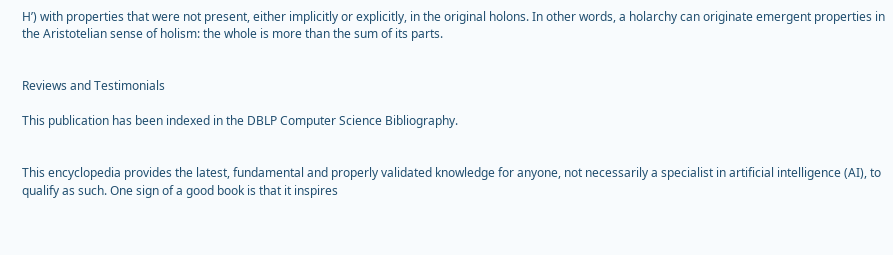H’) with properties that were not present, either implicitly or explicitly, in the original holons. In other words, a holarchy can originate emergent properties in the Aristotelian sense of holism: the whole is more than the sum of its parts.


Reviews and Testimonials

This publication has been indexed in the DBLP Computer Science Bibliography.


This encyclopedia provides the latest, fundamental and properly validated knowledge for anyone, not necessarily a specialist in artificial intelligence (AI), to qualify as such. One sign of a good book is that it inspires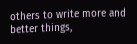others to write more and better things,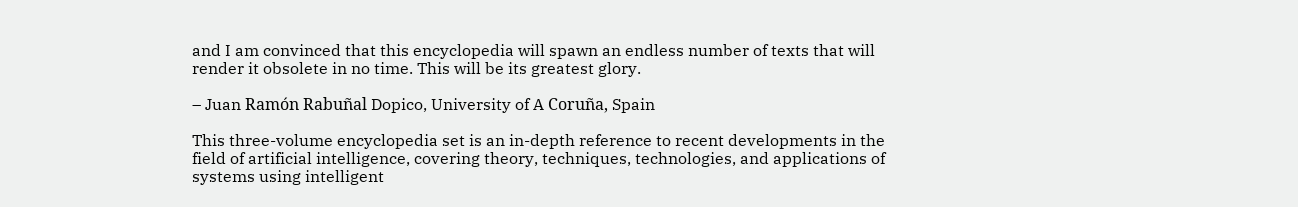and I am convinced that this encyclopedia will spawn an endless number of texts that will render it obsolete in no time. This will be its greatest glory.

– Juan Ramón Rabuñal Dopico, University of A Coruña, Spain

This three-volume encyclopedia set is an in-depth reference to recent developments in the field of artificial intelligence, covering theory, techniques, technologies, and applications of systems using intelligent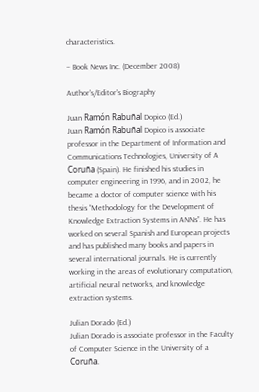characteristics.

– Book News Inc. (December 2008)

Author's/Editor's Biography

Juan Ramón Rabuñal Dopico (Ed.)
Juan Ramón Rabuñal Dopico is associate professor in the Department of Information and Communications Technologies, University of A Coruña (Spain). He finished his studies in computer engineering in 1996, and in 2002, he became a doctor of computer science with his thesis “Methodology for the Development of Knowledge Extraction Systems in ANNs”. He has worked on several Spanish and European projects and has published many books and papers in several international journals. He is currently working in the areas of evolutionary computation, artificial neural networks, and knowledge extraction systems.

Julian Dorado (Ed.)
Julian Dorado is associate professor in the Faculty of Computer Science in the University of a Coruña.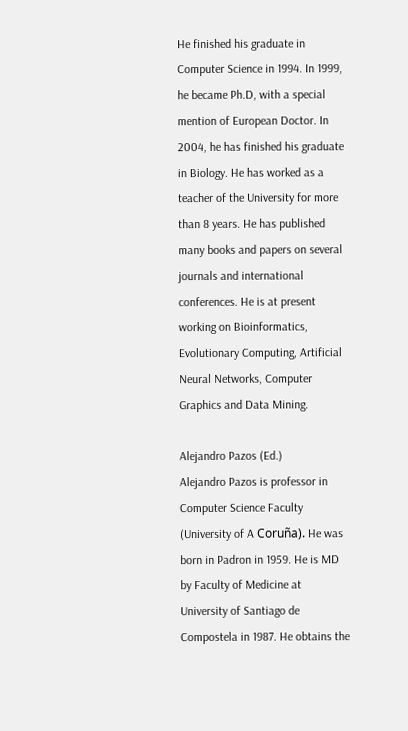He finished his graduate in Computer Science in 1994. In 1999, he became Ph.D, with a special mention of European Doctor. In 2004, he has finished his graduate in Biology. He has worked as a teacher of the University for more than 8 years. He has published many books and papers on several journals and international conferences. He is at present working on Bioinformatics, Evolutionary Computing, Artificial Neural Networks, Computer Graphics and Data Mining.

Alejandro Pazos (Ed.)
Alejandro Pazos is professor in Computer Science Faculty (University of A Coruña). He was born in Padron in 1959. He is MD by Faculty of Medicine at University of Santiago de Compostela in 1987. He obtains the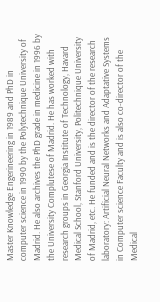Master Knowledge Engerineering in 1989 and PhD in computer science in 1990 by the Polytechnique University of Madrid. He also archives the PhD grade in medicine in 1996 by the University Complutese of Madrid. He has worked with research groups in Georgia Institute of Technology, Havard Medical School, Stanford University, Politechnique University of Madrid, etc. He funded and is the director of the research laboratory: Artificial Neural Networks and Adaptative Systems in Computer science Faculty and is also co-director of the Medical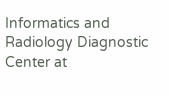Informatics and Radiology Diagnostic Center at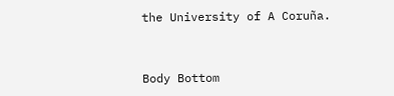the University of A Coruña.


Body Bottom